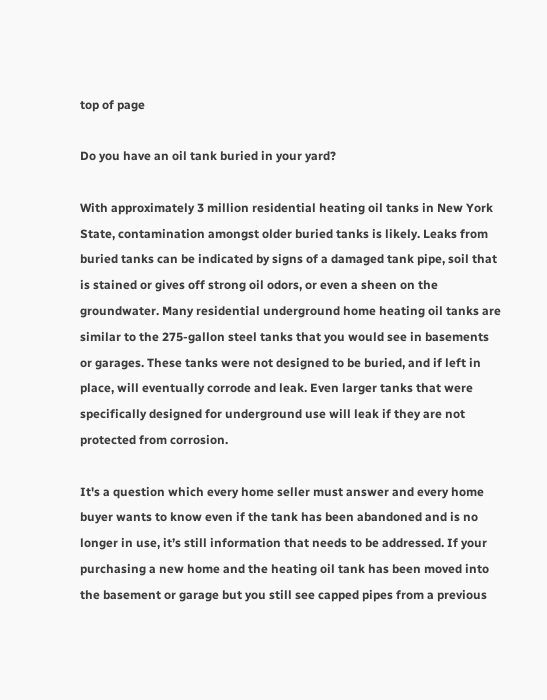top of page

Do you have an oil tank buried in your yard?

With approximately 3 million residential heating oil tanks in New York State, contamination amongst older buried tanks is likely. Leaks from buried tanks can be indicated by signs of a damaged tank pipe, soil that is stained or gives off strong oil odors, or even a sheen on the groundwater. Many residential underground home heating oil tanks are similar to the 275-gallon steel tanks that you would see in basements or garages. These tanks were not designed to be buried, and if left in place, will eventually corrode and leak. Even larger tanks that were specifically designed for underground use will leak if they are not protected from corrosion.

It's a question which every home seller must answer and every home buyer wants to know even if the tank has been abandoned and is no longer in use, it’s still information that needs to be addressed. If your purchasing a new home and the heating oil tank has been moved into the basement or garage but you still see capped pipes from a previous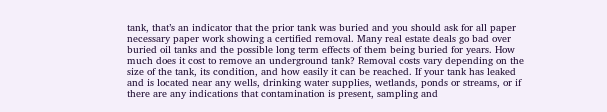tank, that’s an indicator that the prior tank was buried and you should ask for all paper necessary paper work showing a certified removal. Many real estate deals go bad over buried oil tanks and the possible long term effects of them being buried for years. How much does it cost to remove an underground tank? Removal costs vary depending on the size of the tank, its condition, and how easily it can be reached. If your tank has leaked and is located near any wells, drinking water supplies, wetlands, ponds or streams, or if there are any indications that contamination is present, sampling and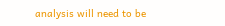analysis will need to be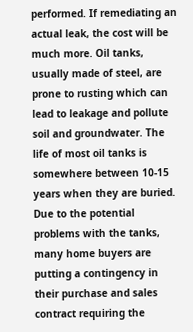performed. If remediating an actual leak, the cost will be much more. Oil tanks, usually made of steel, are prone to rusting which can lead to leakage and pollute soil and groundwater. The life of most oil tanks is somewhere between 10-15 years when they are buried. Due to the potential problems with the tanks, many home buyers are putting a contingency in their purchase and sales contract requiring the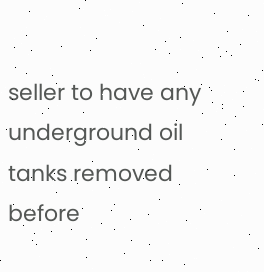seller to have any underground oil tanks removed before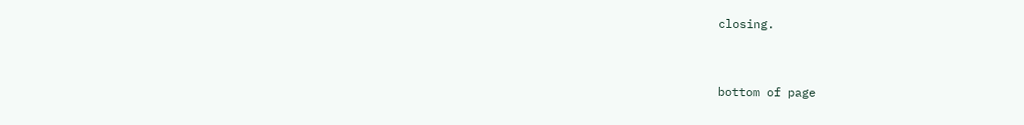closing.


bottom of page